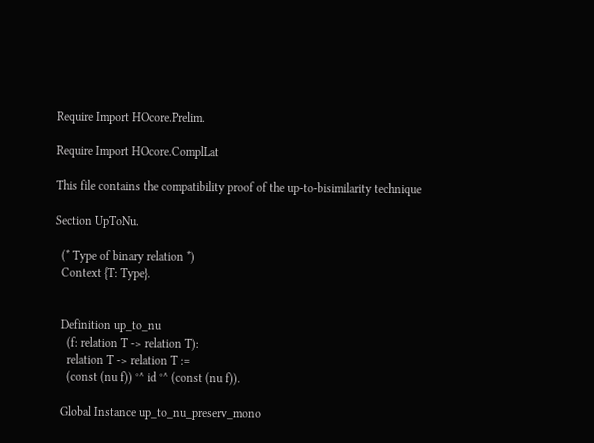Require Import HOcore.Prelim.

Require Import HOcore.ComplLat

This file contains the compatibility proof of the up-to-bisimilarity technique

Section UpToNu.

  (* Type of binary relation *)
  Context {T: Type}.


  Definition up_to_nu
    (f: relation T -> relation T):
    relation T -> relation T :=
    (const (nu f)) °^ id °^ (const (nu f)).

  Global Instance up_to_nu_preserv_mono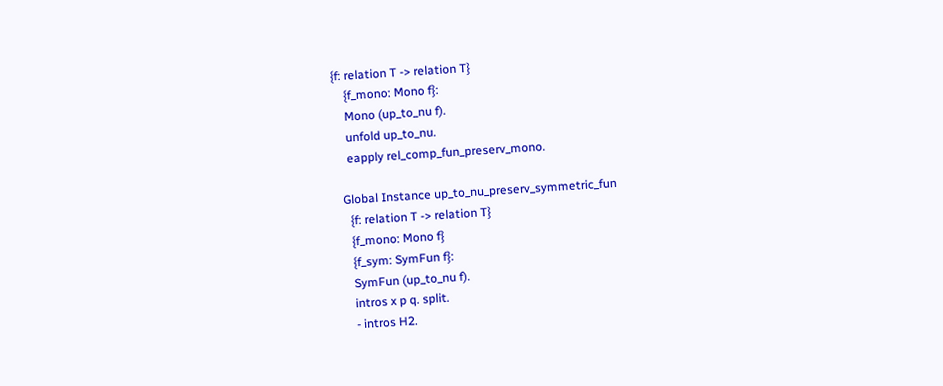{f: relation T -> relation T}
    {f_mono: Mono f}:
    Mono (up_to_nu f).
    unfold up_to_nu.
    eapply rel_comp_fun_preserv_mono.

  Global Instance up_to_nu_preserv_symmetric_fun
    {f: relation T -> relation T}
    {f_mono: Mono f}
    {f_sym: SymFun f}:
    SymFun (up_to_nu f).
    intros x p q. split.
    - intros H2.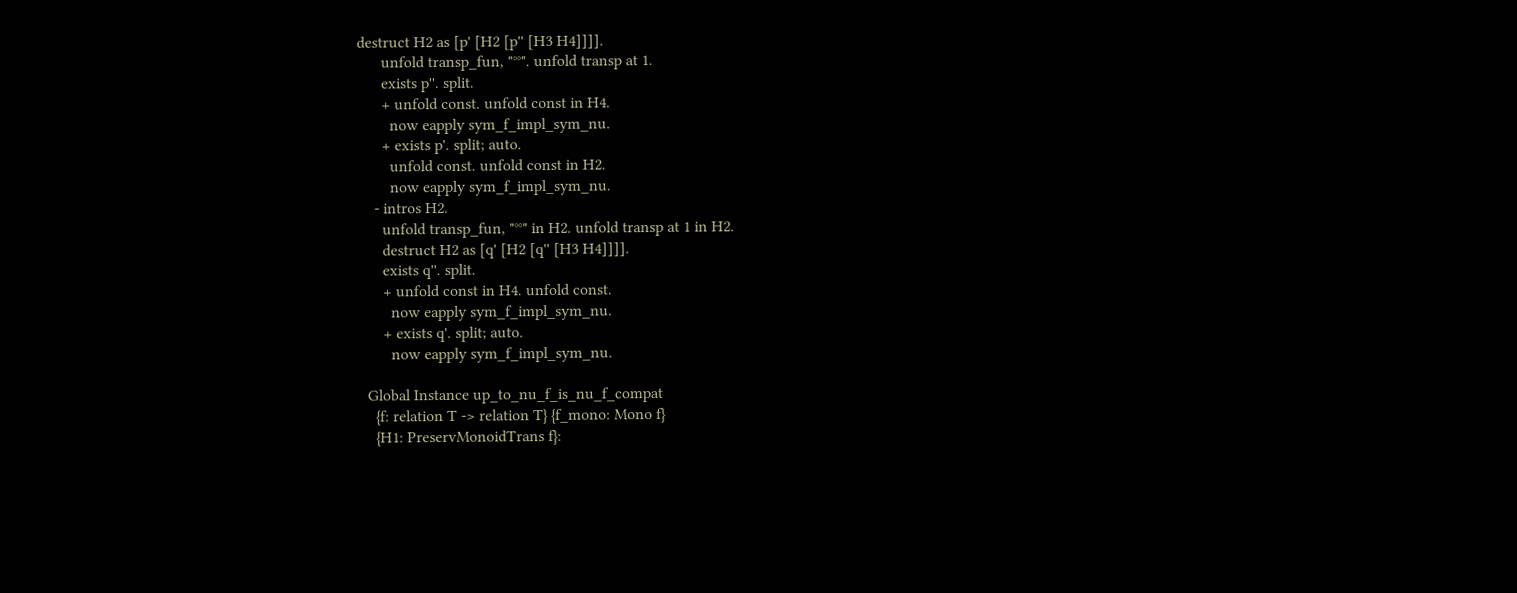destruct H2 as [p' [H2 [p'' [H3 H4]]]].
      unfold transp_fun, "°°". unfold transp at 1.
      exists p''. split.
      + unfold const. unfold const in H4.
        now eapply sym_f_impl_sym_nu.
      + exists p'. split; auto.
        unfold const. unfold const in H2.
        now eapply sym_f_impl_sym_nu.
    - intros H2.
      unfold transp_fun, "°°" in H2. unfold transp at 1 in H2.
      destruct H2 as [q' [H2 [q'' [H3 H4]]]].
      exists q''. split.
      + unfold const in H4. unfold const.
        now eapply sym_f_impl_sym_nu.
      + exists q'. split; auto.
        now eapply sym_f_impl_sym_nu.

  Global Instance up_to_nu_f_is_nu_f_compat
    {f: relation T -> relation T} {f_mono: Mono f}
    {H1: PreservMonoidTrans f}: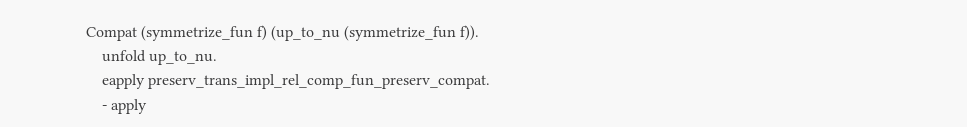Compat (symmetrize_fun f) (up_to_nu (symmetrize_fun f)).
    unfold up_to_nu.
    eapply preserv_trans_impl_rel_comp_fun_preserv_compat.
    - apply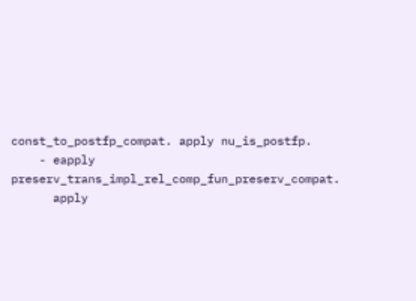const_to_postfp_compat. apply nu_is_postfp.
    - eapply preserv_trans_impl_rel_comp_fun_preserv_compat.
      apply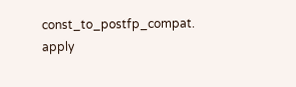const_to_postfp_compat. apply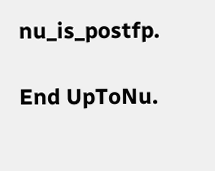nu_is_postfp.

End UpToNu.